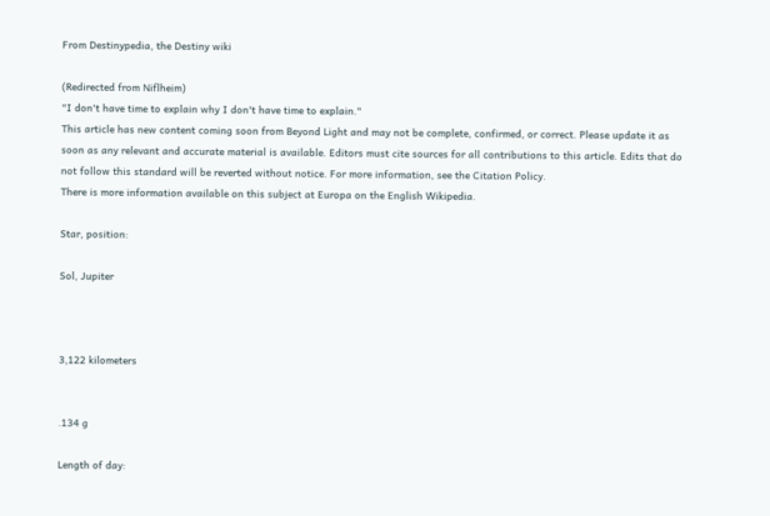From Destinypedia, the Destiny wiki

(Redirected from Niflheim)
"I don't have time to explain why I don't have time to explain."
This article has new content coming soon from Beyond Light and may not be complete, confirmed, or correct. Please update it as soon as any relevant and accurate material is available. Editors must cite sources for all contributions to this article. Edits that do not follow this standard will be reverted without notice. For more information, see the Citation Policy.
There is more information available on this subject at Europa on the English Wikipedia.

Star, position:

Sol, Jupiter



3,122 kilometers


.134 g

Length of day: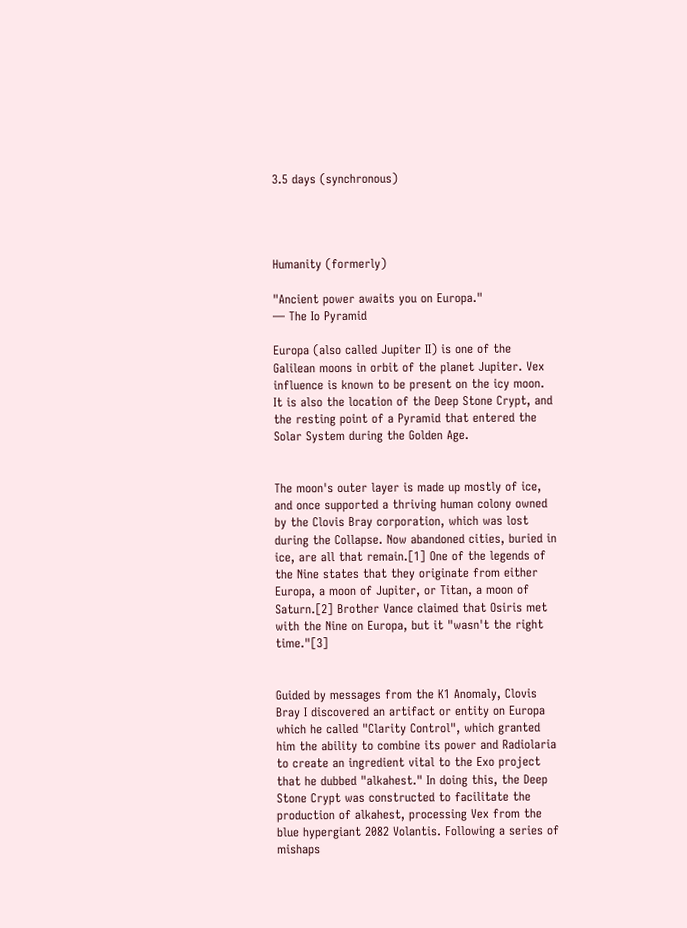3.5 days (synchronous)




Humanity (formerly)

"Ancient power awaits you on Europa."
— The Io Pyramid

Europa (also called Jupiter II) is one of the Galilean moons in orbit of the planet Jupiter. Vex influence is known to be present on the icy moon. It is also the location of the Deep Stone Crypt, and the resting point of a Pyramid that entered the Solar System during the Golden Age.


The moon's outer layer is made up mostly of ice, and once supported a thriving human colony owned by the Clovis Bray corporation, which was lost during the Collapse. Now abandoned cities, buried in ice, are all that remain.[1] One of the legends of the Nine states that they originate from either Europa, a moon of Jupiter, or Titan, a moon of Saturn.[2] Brother Vance claimed that Osiris met with the Nine on Europa, but it "wasn't the right time."[3]


Guided by messages from the K1 Anomaly, Clovis Bray I discovered an artifact or entity on Europa which he called "Clarity Control", which granted him the ability to combine its power and Radiolaria to create an ingredient vital to the Exo project that he dubbed "alkahest." In doing this, the Deep Stone Crypt was constructed to facilitate the production of alkahest, processing Vex from the blue hypergiant 2082 Volantis. Following a series of mishaps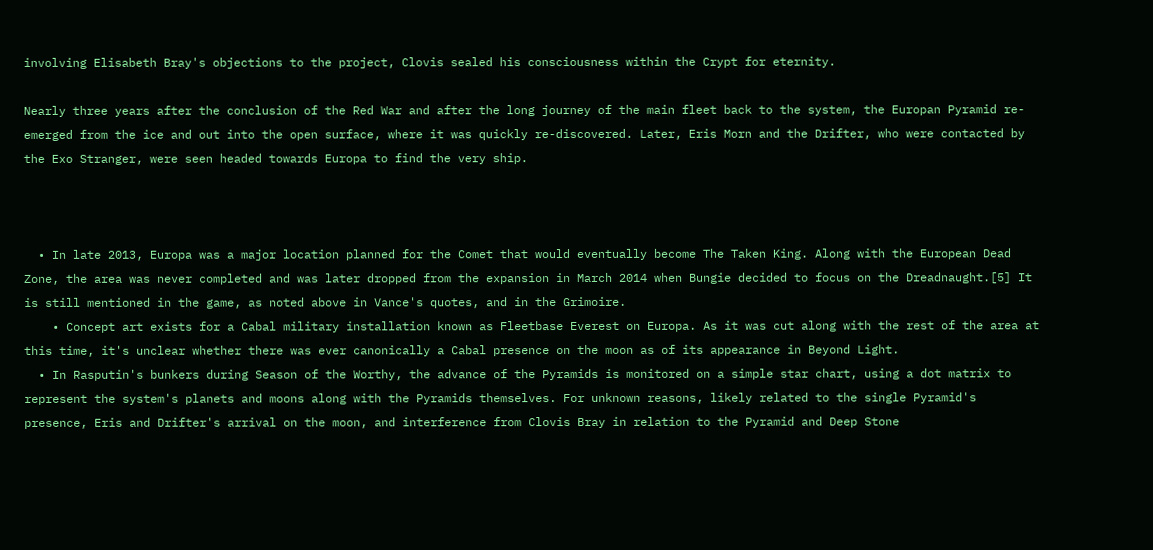involving Elisabeth Bray's objections to the project, Clovis sealed his consciousness within the Crypt for eternity.

Nearly three years after the conclusion of the Red War and after the long journey of the main fleet back to the system, the Europan Pyramid re-emerged from the ice and out into the open surface, where it was quickly re-discovered. Later, Eris Morn and the Drifter, who were contacted by the Exo Stranger, were seen headed towards Europa to find the very ship.



  • In late 2013, Europa was a major location planned for the Comet that would eventually become The Taken King. Along with the European Dead Zone, the area was never completed and was later dropped from the expansion in March 2014 when Bungie decided to focus on the Dreadnaught.[5] It is still mentioned in the game, as noted above in Vance's quotes, and in the Grimoire.
    • Concept art exists for a Cabal military installation known as Fleetbase Everest on Europa. As it was cut along with the rest of the area at this time, it's unclear whether there was ever canonically a Cabal presence on the moon as of its appearance in Beyond Light.
  • In Rasputin's bunkers during Season of the Worthy, the advance of the Pyramids is monitored on a simple star chart, using a dot matrix to represent the system's planets and moons along with the Pyramids themselves. For unknown reasons, likely related to the single Pyramid's presence, Eris and Drifter's arrival on the moon, and interference from Clovis Bray in relation to the Pyramid and Deep Stone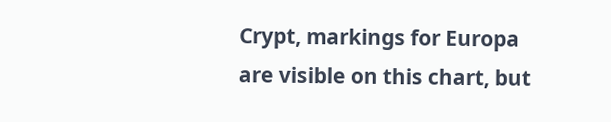Crypt, markings for Europa are visible on this chart, but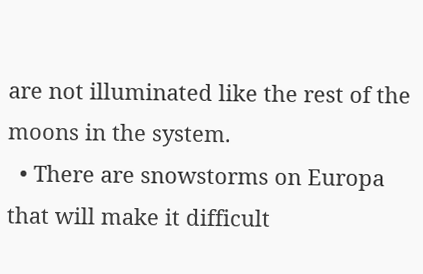are not illuminated like the rest of the moons in the system.
  • There are snowstorms on Europa that will make it difficult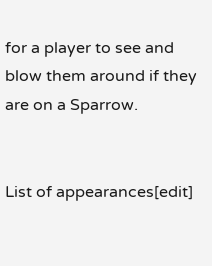for a player to see and blow them around if they are on a Sparrow.


List of appearances[edit]